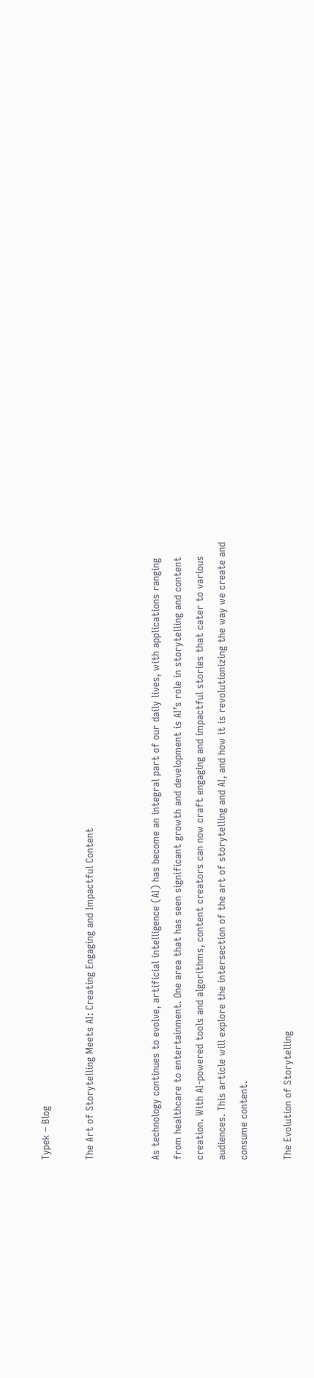Typek – Blog

The Art of Storytelling Meets AI: Creating Engaging and Impactful Content


As technology continues to evolve, artificial intelligence (AI) has become an integral part of our daily lives, with applications ranging from healthcare to entertainment. One area that has seen significant growth and development is AI’s role in storytelling and content creation. With AI-powered tools and algorithms, content creators can now craft engaging and impactful stories that cater to various audiences. This article will explore the intersection of the art of storytelling and AI, and how it is revolutionizing the way we create and consume content.

The Evolution of Storytelling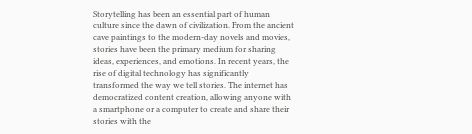Storytelling has been an essential part of human culture since the dawn of civilization. From the ancient cave paintings to the modern-day novels and movies, stories have been the primary medium for sharing ideas, experiences, and emotions. In recent years, the rise of digital technology has significantly transformed the way we tell stories. The internet has democratized content creation, allowing anyone with a smartphone or a computer to create and share their stories with the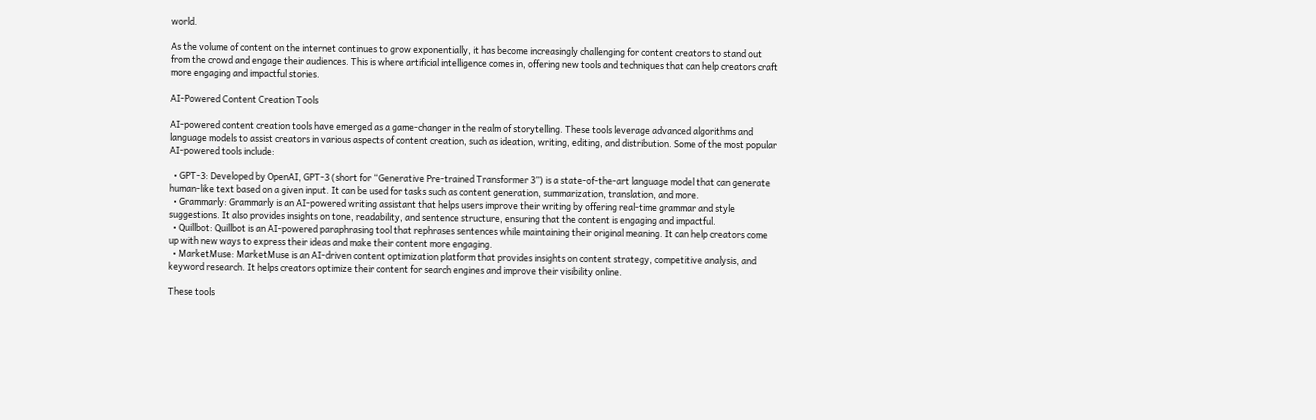world.

As the volume of content on the internet continues to grow exponentially, it has become increasingly challenging for content creators to stand out from the crowd and engage their audiences. This is where artificial intelligence comes in, offering new tools and techniques that can help creators craft more engaging and impactful stories.

AI-Powered Content Creation Tools

AI-powered content creation tools have emerged as a game-changer in the realm of storytelling. These tools leverage advanced algorithms and language models to assist creators in various aspects of content creation, such as ideation, writing, editing, and distribution. Some of the most popular AI-powered tools include:

  • GPT-3: Developed by OpenAI, GPT-3 (short for “Generative Pre-trained Transformer 3”) is a state-of-the-art language model that can generate human-like text based on a given input. It can be used for tasks such as content generation, summarization, translation, and more.
  • Grammarly: Grammarly is an AI-powered writing assistant that helps users improve their writing by offering real-time grammar and style suggestions. It also provides insights on tone, readability, and sentence structure, ensuring that the content is engaging and impactful.
  • Quillbot: Quillbot is an AI-powered paraphrasing tool that rephrases sentences while maintaining their original meaning. It can help creators come up with new ways to express their ideas and make their content more engaging.
  • MarketMuse: MarketMuse is an AI-driven content optimization platform that provides insights on content strategy, competitive analysis, and keyword research. It helps creators optimize their content for search engines and improve their visibility online.

These tools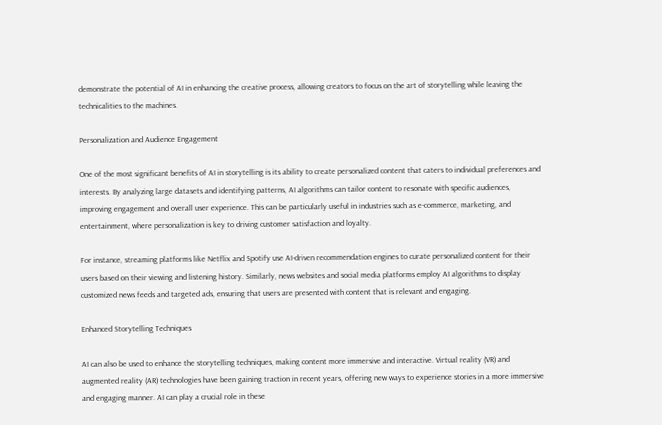demonstrate the potential of AI in enhancing the creative process, allowing creators to focus on the art of storytelling while leaving the technicalities to the machines.

Personalization and Audience Engagement

One of the most significant benefits of AI in storytelling is its ability to create personalized content that caters to individual preferences and interests. By analyzing large datasets and identifying patterns, AI algorithms can tailor content to resonate with specific audiences, improving engagement and overall user experience. This can be particularly useful in industries such as e-commerce, marketing, and entertainment, where personalization is key to driving customer satisfaction and loyalty.

For instance, streaming platforms like Netflix and Spotify use AI-driven recommendation engines to curate personalized content for their users based on their viewing and listening history. Similarly, news websites and social media platforms employ AI algorithms to display customized news feeds and targeted ads, ensuring that users are presented with content that is relevant and engaging.

Enhanced Storytelling Techniques

AI can also be used to enhance the storytelling techniques, making content more immersive and interactive. Virtual reality (VR) and augmented reality (AR) technologies have been gaining traction in recent years, offering new ways to experience stories in a more immersive and engaging manner. AI can play a crucial role in these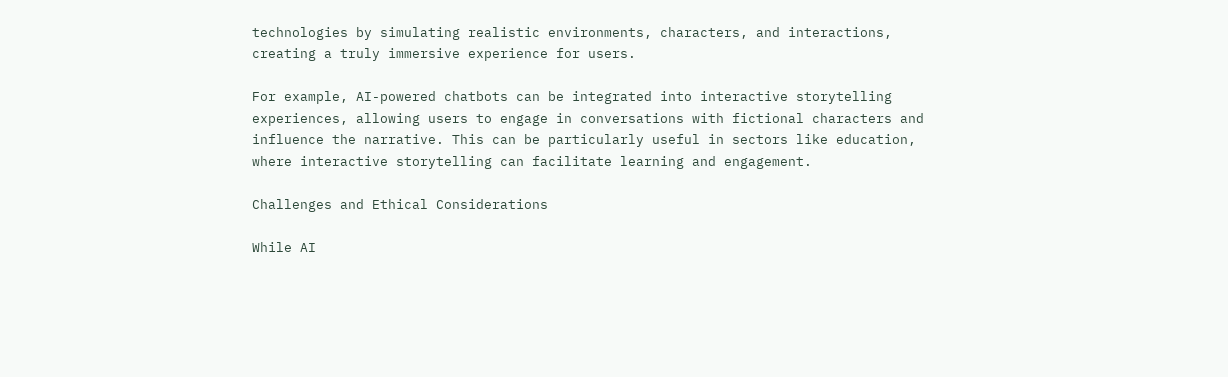technologies by simulating realistic environments, characters, and interactions, creating a truly immersive experience for users.

For example, AI-powered chatbots can be integrated into interactive storytelling experiences, allowing users to engage in conversations with fictional characters and influence the narrative. This can be particularly useful in sectors like education, where interactive storytelling can facilitate learning and engagement.

Challenges and Ethical Considerations

While AI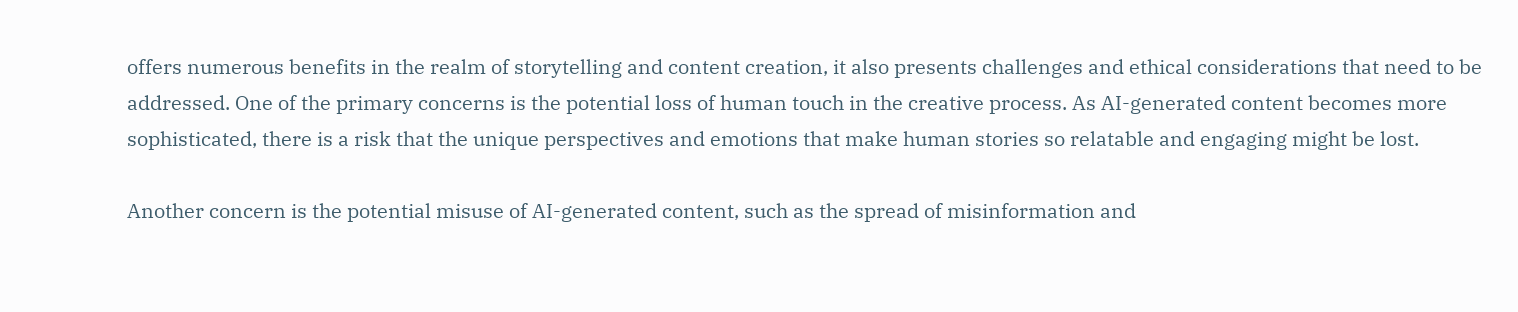offers numerous benefits in the realm of storytelling and content creation, it also presents challenges and ethical considerations that need to be addressed. One of the primary concerns is the potential loss of human touch in the creative process. As AI-generated content becomes more sophisticated, there is a risk that the unique perspectives and emotions that make human stories so relatable and engaging might be lost.

Another concern is the potential misuse of AI-generated content, such as the spread of misinformation and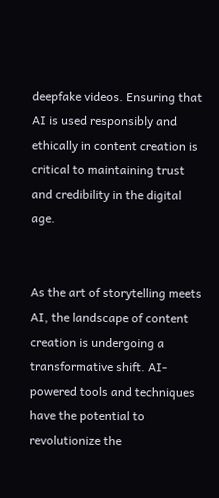deepfake videos. Ensuring that AI is used responsibly and ethically in content creation is critical to maintaining trust and credibility in the digital age.


As the art of storytelling meets AI, the landscape of content creation is undergoing a transformative shift. AI-powered tools and techniques have the potential to revolutionize the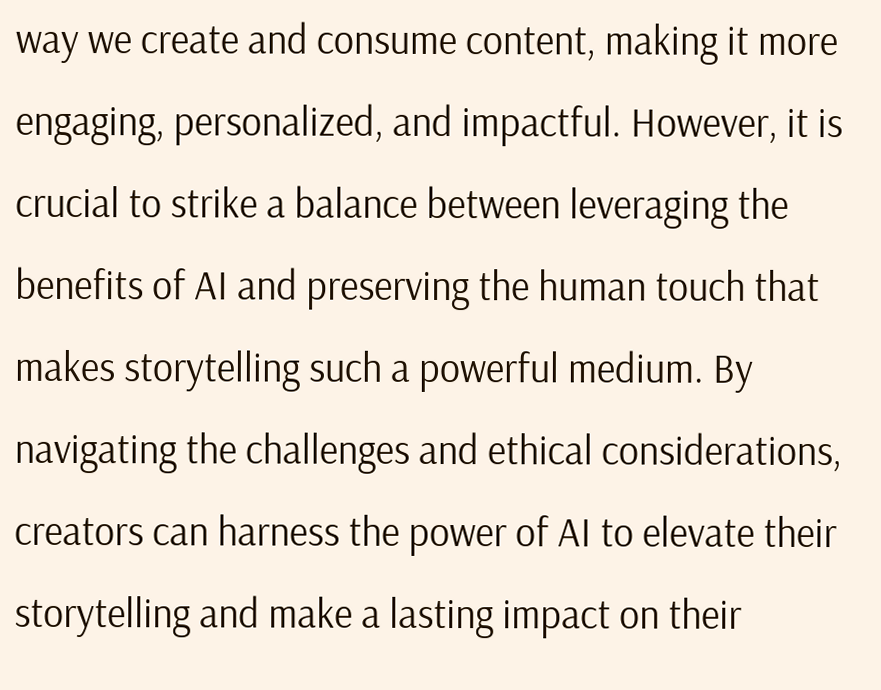way we create and consume content, making it more engaging, personalized, and impactful. However, it is crucial to strike a balance between leveraging the benefits of AI and preserving the human touch that makes storytelling such a powerful medium. By navigating the challenges and ethical considerations, creators can harness the power of AI to elevate their storytelling and make a lasting impact on their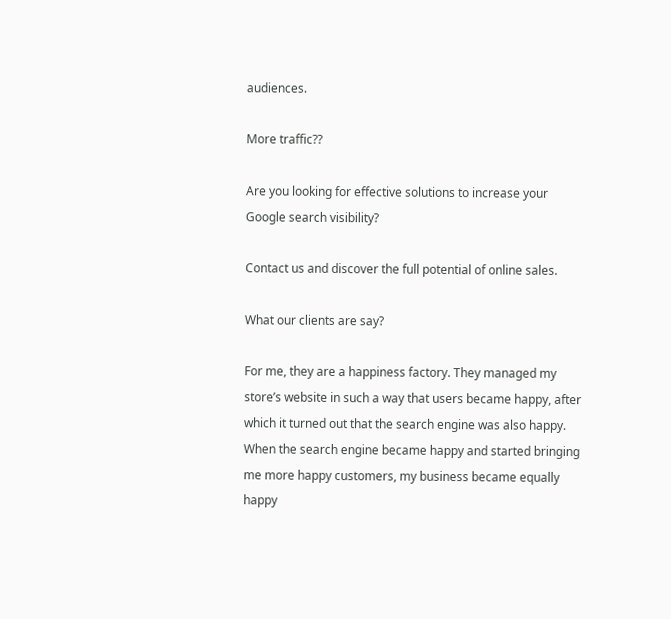audiences.

More traffic??

Are you looking for effective solutions to increase your Google search visibility?

Contact us and discover the full potential of online sales.

What our clients are say?

For me, they are a happiness factory. They managed my store’s website in such a way that users became happy, after which it turned out that the search engine was also happy. When the search engine became happy and started bringing me more happy customers, my business became equally happy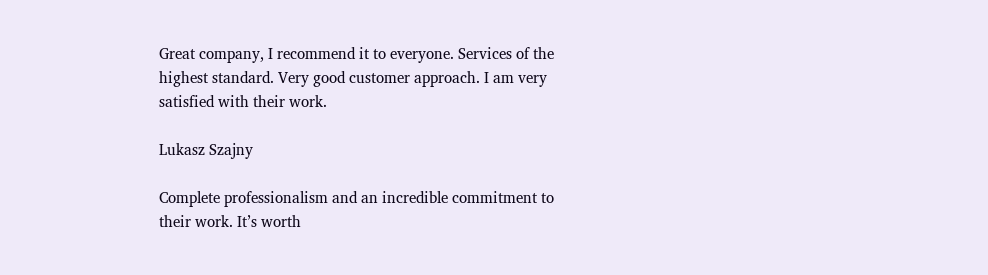Great company, I recommend it to everyone. Services of the highest standard. Very good customer approach. I am very satisfied with their work.

Lukasz Szajny

Complete professionalism and an incredible commitment to their work. It’s worth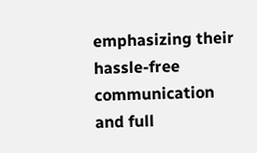emphasizing their hassle-free communication and full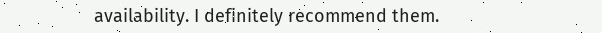availability. I definitely recommend them.